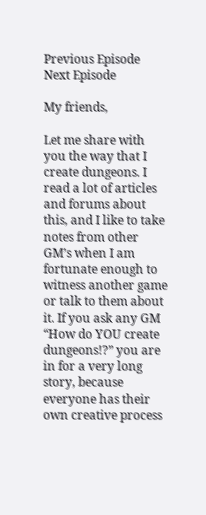Previous Episode
Next Episode

My friends,

Let me share with you the way that I create dungeons. I read a lot of articles and forums about this, and I like to take notes from other GM’s when I am fortunate enough to witness another game or talk to them about it. If you ask any GM “How do YOU create dungeons!?” you are in for a very long story, because everyone has their own creative process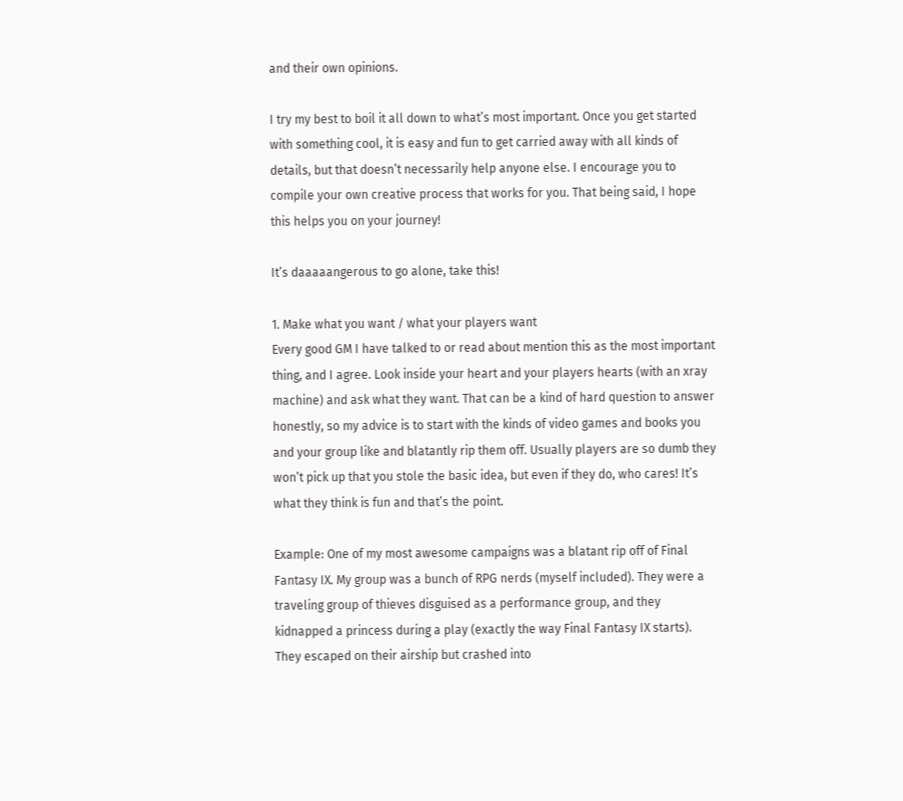and their own opinions.

I try my best to boil it all down to what’s most important. Once you get started with something cool, it is easy and fun to get carried away with all kinds of  details, but that doesn’t necessarily help anyone else. I encourage you to compile your own creative process that works for you. That being said, I hope this helps you on your journey!

It’s daaaaangerous to go alone, take this!

1. Make what you want / what your players want
Every good GM I have talked to or read about mention this as the most important thing, and I agree. Look inside your heart and your players hearts (with an xray machine) and ask what they want. That can be a kind of hard question to answer honestly, so my advice is to start with the kinds of video games and books you and your group like and blatantly rip them off. Usually players are so dumb they won’t pick up that you stole the basic idea, but even if they do, who cares! It’s what they think is fun and that’s the point.

Example: One of my most awesome campaigns was a blatant rip off of Final Fantasy IX. My group was a bunch of RPG nerds (myself included). They were a traveling group of thieves disguised as a performance group, and they kidnapped a princess during a play (exactly the way Final Fantasy IX starts). They escaped on their airship but crashed into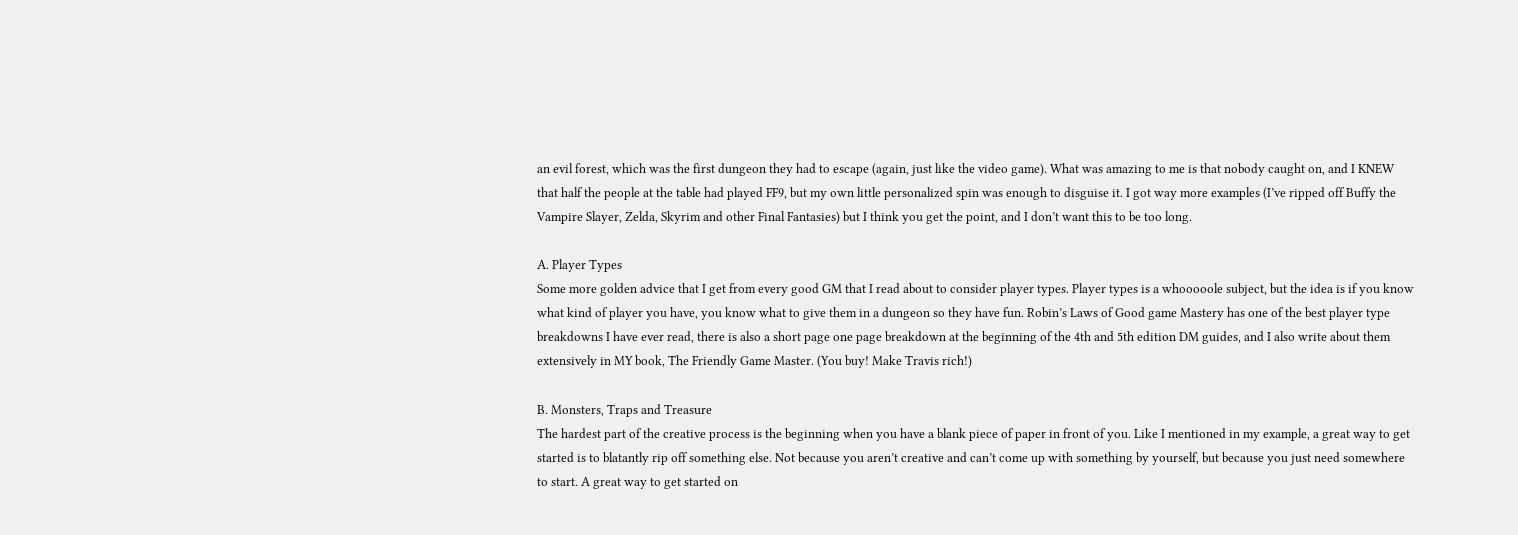an evil forest, which was the first dungeon they had to escape (again, just like the video game). What was amazing to me is that nobody caught on, and I KNEW that half the people at the table had played FF9, but my own little personalized spin was enough to disguise it. I got way more examples (I’ve ripped off Buffy the Vampire Slayer, Zelda, Skyrim and other Final Fantasies) but I think you get the point, and I don’t want this to be too long.

A. Player Types
Some more golden advice that I get from every good GM that I read about to consider player types. Player types is a whooooole subject, but the idea is if you know what kind of player you have, you know what to give them in a dungeon so they have fun. Robin’s Laws of Good game Mastery has one of the best player type breakdowns I have ever read, there is also a short page one page breakdown at the beginning of the 4th and 5th edition DM guides, and I also write about them extensively in MY book, The Friendly Game Master. (You buy! Make Travis rich!)

B. Monsters, Traps and Treasure
The hardest part of the creative process is the beginning when you have a blank piece of paper in front of you. Like I mentioned in my example, a great way to get started is to blatantly rip off something else. Not because you aren’t creative and can’t come up with something by yourself, but because you just need somewhere to start. A great way to get started on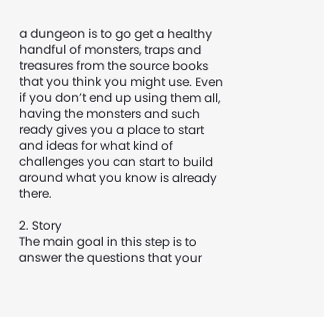a dungeon is to go get a healthy handful of monsters, traps and treasures from the source books that you think you might use. Even if you don’t end up using them all, having the monsters and such ready gives you a place to start and ideas for what kind of challenges you can start to build around what you know is already there.

2. Story
The main goal in this step is to answer the questions that your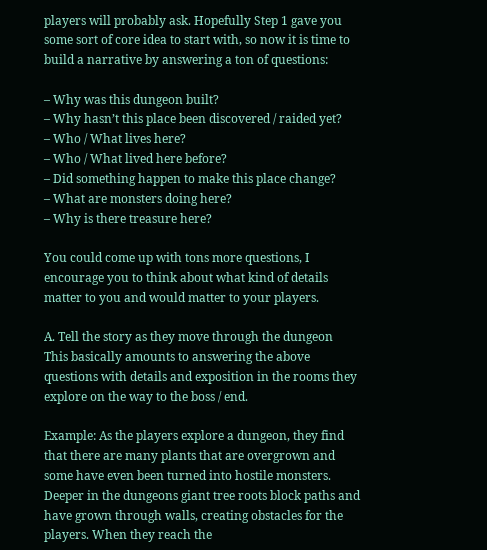players will probably ask. Hopefully Step 1 gave you some sort of core idea to start with, so now it is time to build a narrative by answering a ton of questions:

– Why was this dungeon built?
– Why hasn’t this place been discovered / raided yet?
– Who / What lives here?
– Who / What lived here before?
– Did something happen to make this place change?
– What are monsters doing here?
– Why is there treasure here?

You could come up with tons more questions, I encourage you to think about what kind of details matter to you and would matter to your players.

A. Tell the story as they move through the dungeon
This basically amounts to answering the above questions with details and exposition in the rooms they explore on the way to the boss / end.

Example: As the players explore a dungeon, they find that there are many plants that are overgrown and some have even been turned into hostile monsters. Deeper in the dungeons giant tree roots block paths and have grown through walls, creating obstacles for the players. When they reach the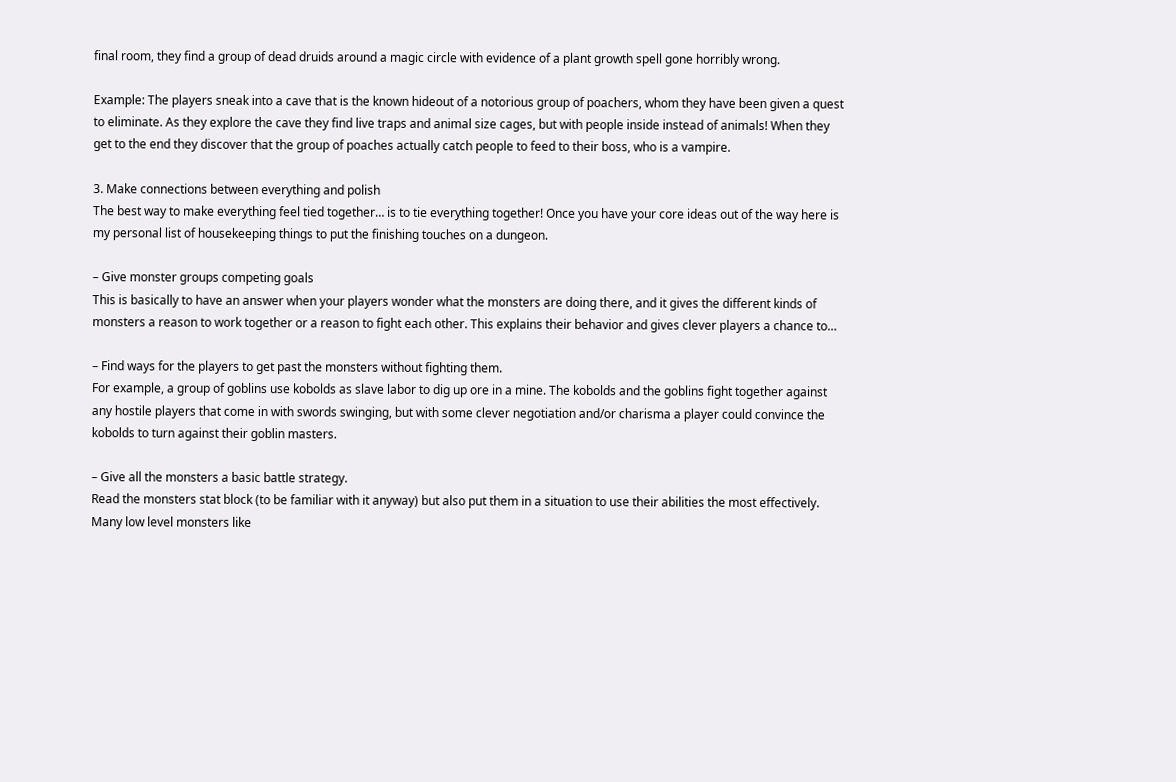final room, they find a group of dead druids around a magic circle with evidence of a plant growth spell gone horribly wrong.

Example: The players sneak into a cave that is the known hideout of a notorious group of poachers, whom they have been given a quest to eliminate. As they explore the cave they find live traps and animal size cages, but with people inside instead of animals! When they get to the end they discover that the group of poaches actually catch people to feed to their boss, who is a vampire.

3. Make connections between everything and polish
The best way to make everything feel tied together… is to tie everything together! Once you have your core ideas out of the way here is my personal list of housekeeping things to put the finishing touches on a dungeon.

– Give monster groups competing goals
This is basically to have an answer when your players wonder what the monsters are doing there, and it gives the different kinds of monsters a reason to work together or a reason to fight each other. This explains their behavior and gives clever players a chance to…

– Find ways for the players to get past the monsters without fighting them.
For example, a group of goblins use kobolds as slave labor to dig up ore in a mine. The kobolds and the goblins fight together against any hostile players that come in with swords swinging, but with some clever negotiation and/or charisma a player could convince the kobolds to turn against their goblin masters.

– Give all the monsters a basic battle strategy.
Read the monsters stat block (to be familiar with it anyway) but also put them in a situation to use their abilities the most effectively. Many low level monsters like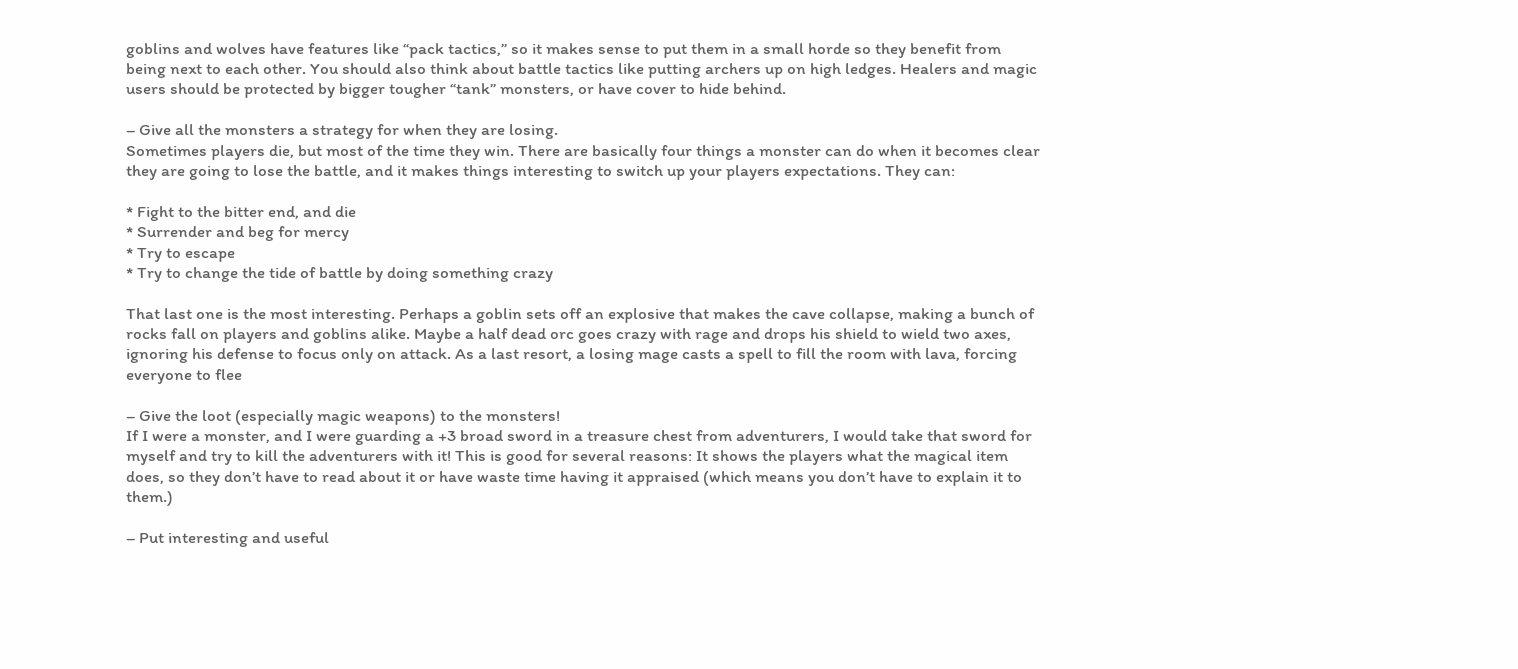goblins and wolves have features like “pack tactics,” so it makes sense to put them in a small horde so they benefit from being next to each other. You should also think about battle tactics like putting archers up on high ledges. Healers and magic users should be protected by bigger tougher “tank” monsters, or have cover to hide behind.

– Give all the monsters a strategy for when they are losing.
Sometimes players die, but most of the time they win. There are basically four things a monster can do when it becomes clear they are going to lose the battle, and it makes things interesting to switch up your players expectations. They can:

* Fight to the bitter end, and die
* Surrender and beg for mercy
* Try to escape
* Try to change the tide of battle by doing something crazy

That last one is the most interesting. Perhaps a goblin sets off an explosive that makes the cave collapse, making a bunch of rocks fall on players and goblins alike. Maybe a half dead orc goes crazy with rage and drops his shield to wield two axes, ignoring his defense to focus only on attack. As a last resort, a losing mage casts a spell to fill the room with lava, forcing everyone to flee

– Give the loot (especially magic weapons) to the monsters!
If I were a monster, and I were guarding a +3 broad sword in a treasure chest from adventurers, I would take that sword for myself and try to kill the adventurers with it! This is good for several reasons: It shows the players what the magical item does, so they don’t have to read about it or have waste time having it appraised (which means you don’t have to explain it to them.)

– Put interesting and useful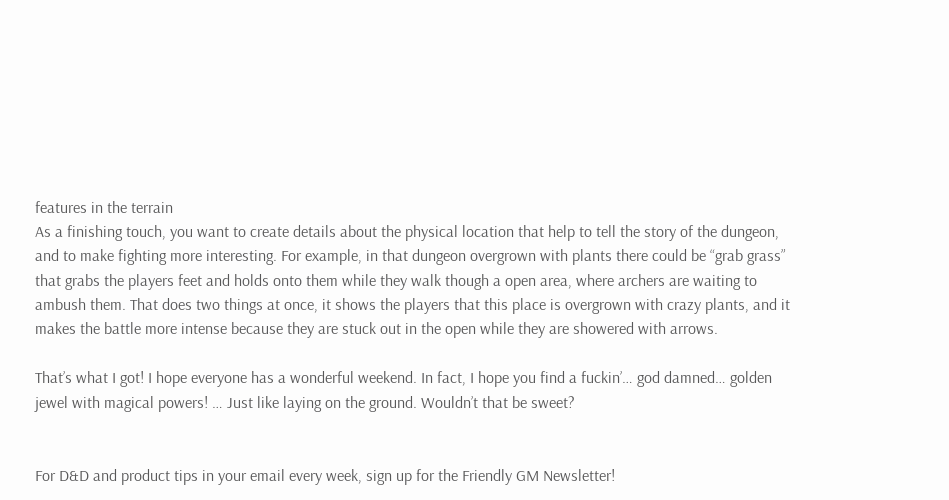features in the terrain
As a finishing touch, you want to create details about the physical location that help to tell the story of the dungeon, and to make fighting more interesting. For example, in that dungeon overgrown with plants there could be “grab grass” that grabs the players feet and holds onto them while they walk though a open area, where archers are waiting to ambush them. That does two things at once, it shows the players that this place is overgrown with crazy plants, and it makes the battle more intense because they are stuck out in the open while they are showered with arrows.

That’s what I got! I hope everyone has a wonderful weekend. In fact, I hope you find a fuckin’… god damned… golden jewel with magical powers! … Just like laying on the ground. Wouldn’t that be sweet?


For D&D and product tips in your email every week, sign up for the Friendly GM Newsletter!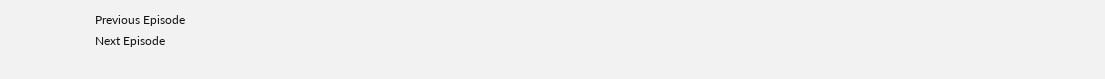Previous Episode
Next Episode